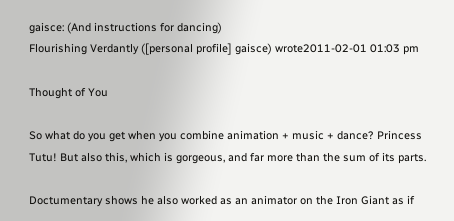gaisce: (And instructions for dancing)
Flourishing Verdantly ([personal profile] gaisce) wrote2011-02-01 01:03 pm

Thought of You

So what do you get when you combine animation + music + dance? Princess Tutu! But also this, which is gorgeous, and far more than the sum of its parts.

Doctumentary shows he also worked as an animator on the Iron Giant as if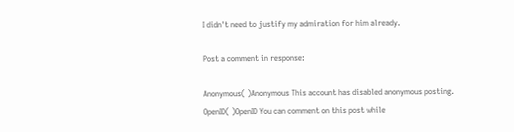I didn't need to justify my admiration for him already.

Post a comment in response:

Anonymous( )Anonymous This account has disabled anonymous posting.
OpenID( )OpenID You can comment on this post while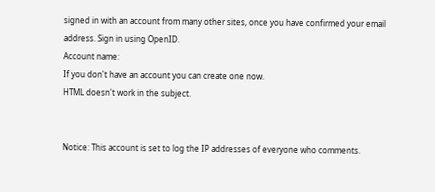signed in with an account from many other sites, once you have confirmed your email address. Sign in using OpenID.
Account name:
If you don't have an account you can create one now.
HTML doesn't work in the subject.


Notice: This account is set to log the IP addresses of everyone who comments.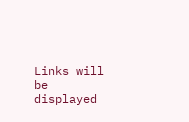Links will be displayed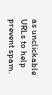as unclickable URLs to help prevent spam.